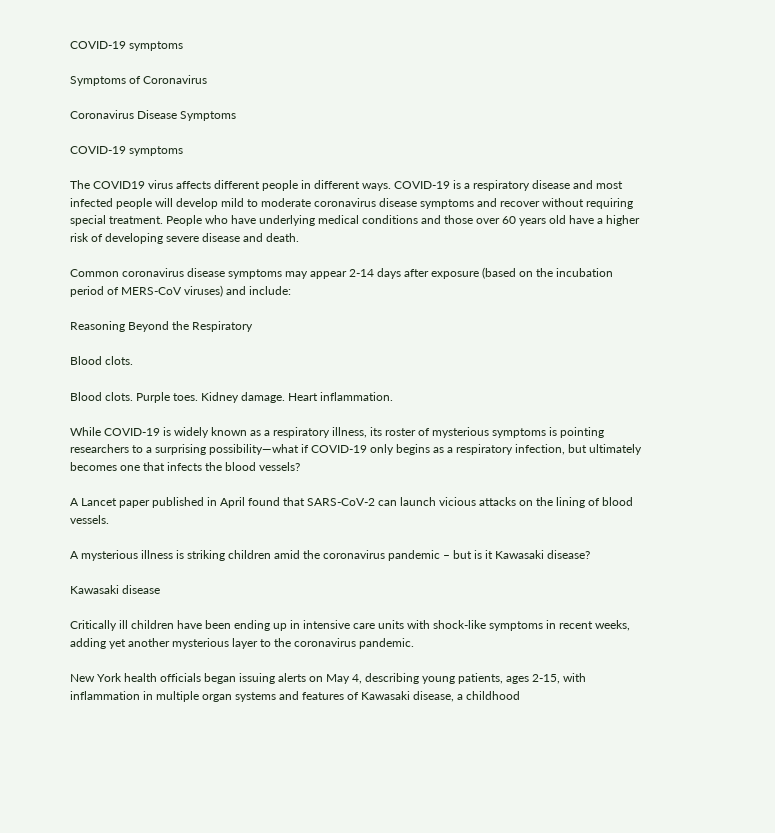COVID-19 symptoms

Symptoms of Coronavirus

Coronavirus Disease Symptoms

COVID-19 symptoms

The COVID19 virus affects different people in different ways. COVID-19 is a respiratory disease and most infected people will develop mild to moderate coronavirus disease symptoms and recover without requiring special treatment. People who have underlying medical conditions and those over 60 years old have a higher risk of developing severe disease and death.

Common coronavirus disease symptoms may appear 2-14 days after exposure (based on the incubation period of MERS-CoV viruses) and include:

Reasoning Beyond the Respiratory

Blood clots.

Blood clots. Purple toes. Kidney damage. Heart inflammation.

While COVID-19 is widely known as a respiratory illness, its roster of mysterious symptoms is pointing researchers to a surprising possibility—what if COVID-19 only begins as a respiratory infection, but ultimately becomes one that infects the blood vessels?

A Lancet paper published in April found that SARS-CoV-2 can launch vicious attacks on the lining of blood vessels.

A mysterious illness is striking children amid the coronavirus pandemic – but is it Kawasaki disease?

Kawasaki disease

Critically ill children have been ending up in intensive care units with shock-like symptoms in recent weeks, adding yet another mysterious layer to the coronavirus pandemic.

New York health officials began issuing alerts on May 4, describing young patients, ages 2-15, with inflammation in multiple organ systems and features of Kawasaki disease, a childhood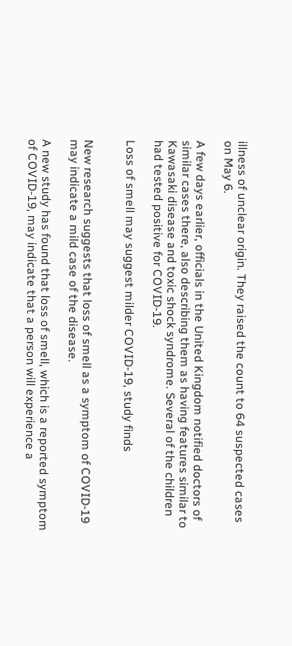illness of unclear origin. They raised the count to 64 suspected cases on May 6.

A few days earlier, officials in the United Kingdom notified doctors of similar cases there, also describing them as having features similar to Kawasaki disease and toxic shock syndrome. Several of the children had tested positive for COVID-19.

Loss of smell may suggest milder COVID-19, study finds


New research suggests that loss of smell as a symptom of COVID-19 may indicate a mild case of the disease.

A new study has found that loss of smell, which is a reported symptom of COVID-19, may indicate that a person will experience a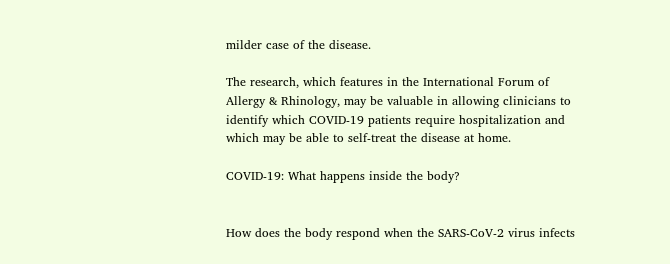milder case of the disease.

The research, which features in the International Forum of Allergy & Rhinology, may be valuable in allowing clinicians to identify which COVID-19 patients require hospitalization and which may be able to self-treat the disease at home.

COVID-19: What happens inside the body?


How does the body respond when the SARS-CoV-2 virus infects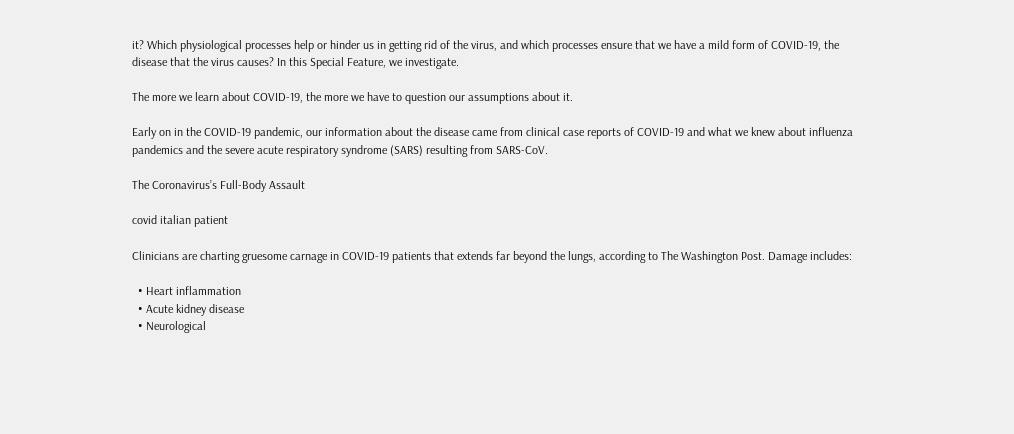it? Which physiological processes help or hinder us in getting rid of the virus, and which processes ensure that we have a mild form of COVID-19, the disease that the virus causes? In this Special Feature, we investigate.

The more we learn about COVID-19, the more we have to question our assumptions about it.

Early on in the COVID-19 pandemic, our information about the disease came from clinical case reports of COVID-19 and what we knew about influenza pandemics and the severe acute respiratory syndrome (SARS) resulting from SARS-CoV.

The Coronavirus’s Full-Body Assault

covid italian patient

Clinicians are charting gruesome carnage in COVID-19 patients that extends far beyond the lungs, according to The Washington Post. Damage includes:

  • Heart inflammation
  • Acute kidney disease
  • Neurological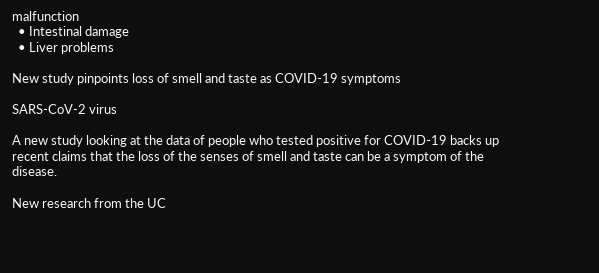malfunction
  • Intestinal damage
  • Liver problems

New study pinpoints loss of smell and taste as COVID-19 symptoms

SARS-CoV-2 virus

A new study looking at the data of people who tested positive for COVID-19 backs up recent claims that the loss of the senses of smell and taste can be a symptom of the disease.

New research from the UC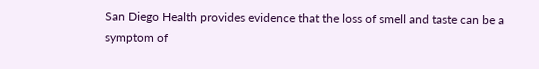San Diego Health provides evidence that the loss of smell and taste can be a symptom of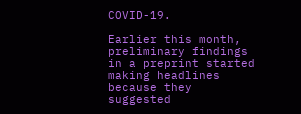COVID-19.

Earlier this month, preliminary findings in a preprint started making headlines because they suggested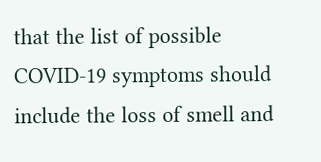that the list of possible COVID-19 symptoms should include the loss of smell and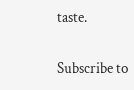taste.

Subscribe to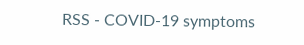RSS - COVID-19 symptoms